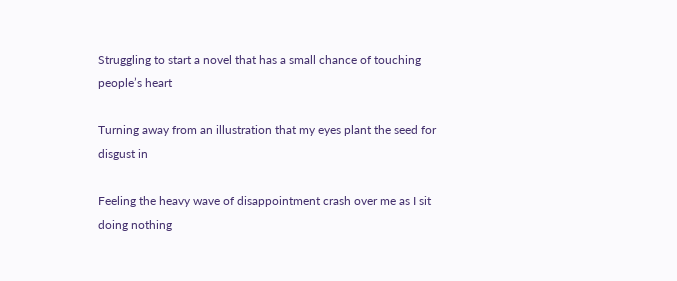Struggling to start a novel that has a small chance of touching people’s heart

Turning away from an illustration that my eyes plant the seed for disgust in

Feeling the heavy wave of disappointment crash over me as I sit doing nothing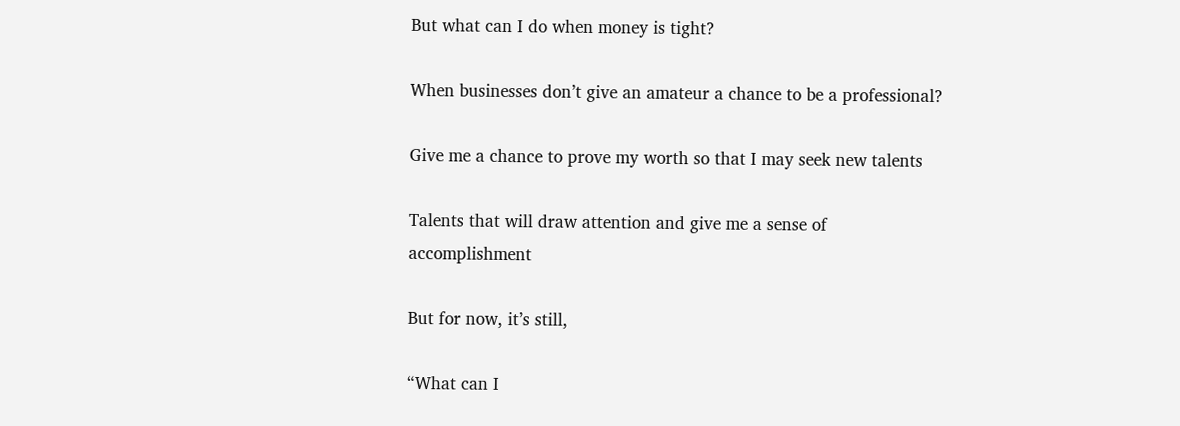But what can I do when money is tight?

When businesses don’t give an amateur a chance to be a professional?

Give me a chance to prove my worth so that I may seek new talents

Talents that will draw attention and give me a sense of accomplishment

But for now, it’s still,

“What can I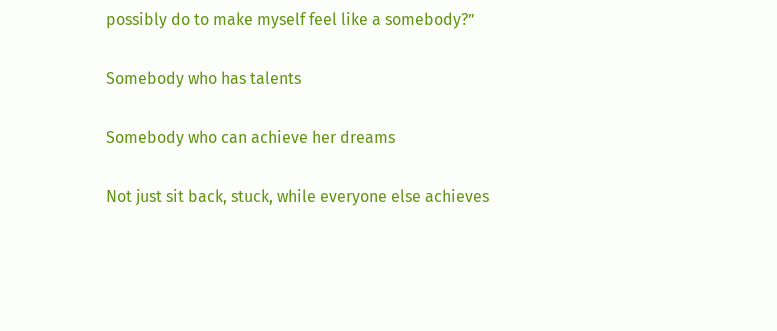possibly do to make myself feel like a somebody?”

Somebody who has talents

Somebody who can achieve her dreams

Not just sit back, stuck, while everyone else achieves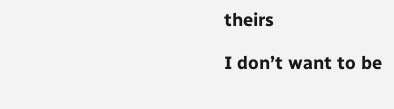theirs

I don’t want to be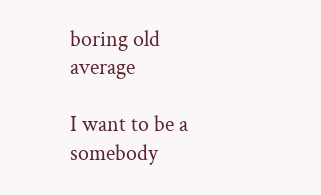boring old average

I want to be a somebody